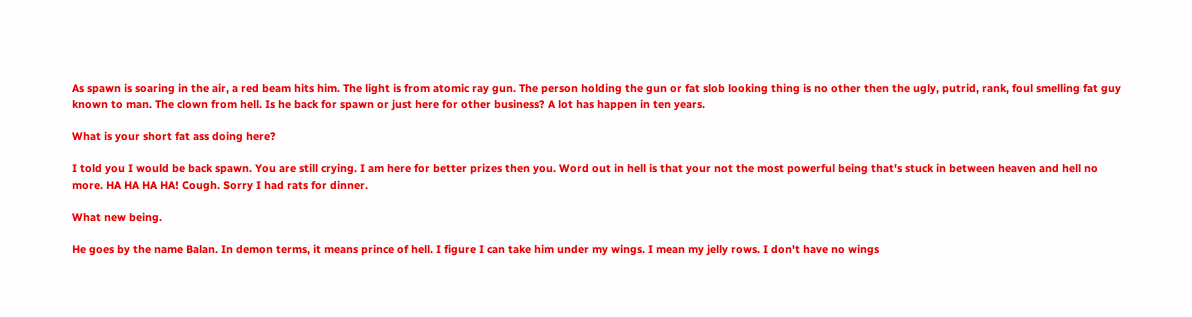As spawn is soaring in the air, a red beam hits him. The light is from atomic ray gun. The person holding the gun or fat slob looking thing is no other then the ugly, putrid, rank, foul smelling fat guy known to man. The clown from hell. Is he back for spawn or just here for other business? A lot has happen in ten years.

What is your short fat ass doing here?

I told you I would be back spawn. You are still crying. I am here for better prizes then you. Word out in hell is that your not the most powerful being that's stuck in between heaven and hell no more. HA HA HA HA! Cough. Sorry I had rats for dinner.

What new being.

He goes by the name Balan. In demon terms, it means prince of hell. I figure I can take him under my wings. I mean my jelly rows. I don't have no wings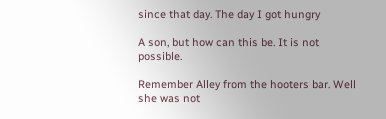since that day. The day I got hungry

A son, but how can this be. It is not possible.

Remember Alley from the hooters bar. Well she was not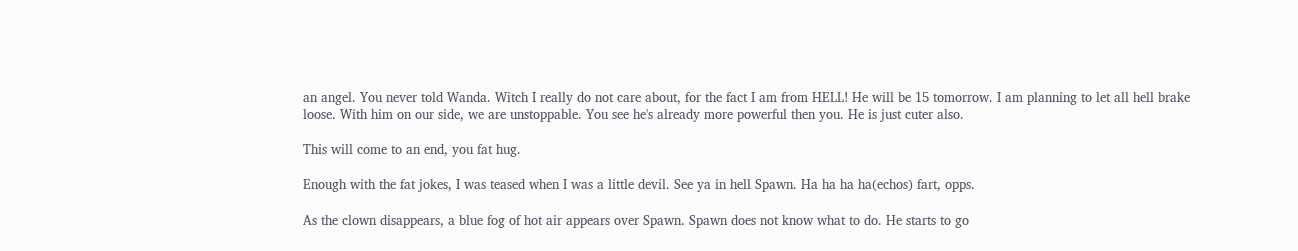an angel. You never told Wanda. Witch I really do not care about, for the fact I am from HELL! He will be 15 tomorrow. I am planning to let all hell brake loose. With him on our side, we are unstoppable. You see he's already more powerful then you. He is just cuter also.

This will come to an end, you fat hug.

Enough with the fat jokes, I was teased when I was a little devil. See ya in hell Spawn. Ha ha ha ha(echos) fart, opps.

As the clown disappears, a blue fog of hot air appears over Spawn. Spawn does not know what to do. He starts to go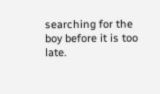searching for the boy before it is too late.